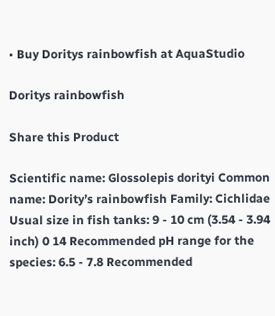• Buy Doritys rainbowfish at AquaStudio

Doritys rainbowfish

Share this Product

Scientific name: Glossolepis dorityi Common name: Dority’s rainbowfish Family: Cichlidae Usual size in fish tanks: 9 - 10 cm (3.54 - 3.94 inch) 0 14 Recommended pH range for the species: 6.5 - 7.8 Recommended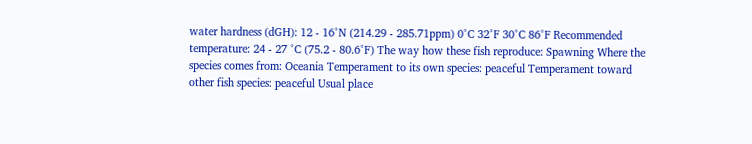water hardness (dGH): 12 - 16°N (214.29 - 285.71ppm) 0°C 32°F 30°C 86°F Recommended temperature: 24 - 27 °C (75.2 - 80.6°F) The way how these fish reproduce: Spawning Where the species comes from: Oceania Temperament to its own species: peaceful Temperament toward other fish species: peaceful Usual place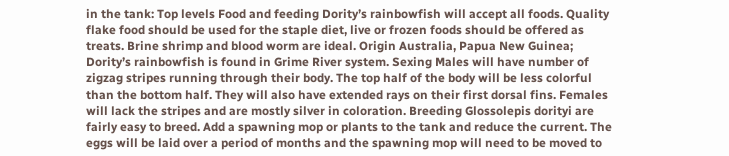in the tank: Top levels Food and feeding Dority’s rainbowfish will accept all foods. Quality flake food should be used for the staple diet, live or frozen foods should be offered as treats. Brine shrimp and blood worm are ideal. Origin Australia, Papua New Guinea; Dority’s rainbowfish is found in Grime River system. Sexing Males will have number of zigzag stripes running through their body. The top half of the body will be less colorful than the bottom half. They will also have extended rays on their first dorsal fins. Females will lack the stripes and are mostly silver in coloration. Breeding Glossolepis dorityi are fairly easy to breed. Add a spawning mop or plants to the tank and reduce the current. The eggs will be laid over a period of months and the spawning mop will need to be moved to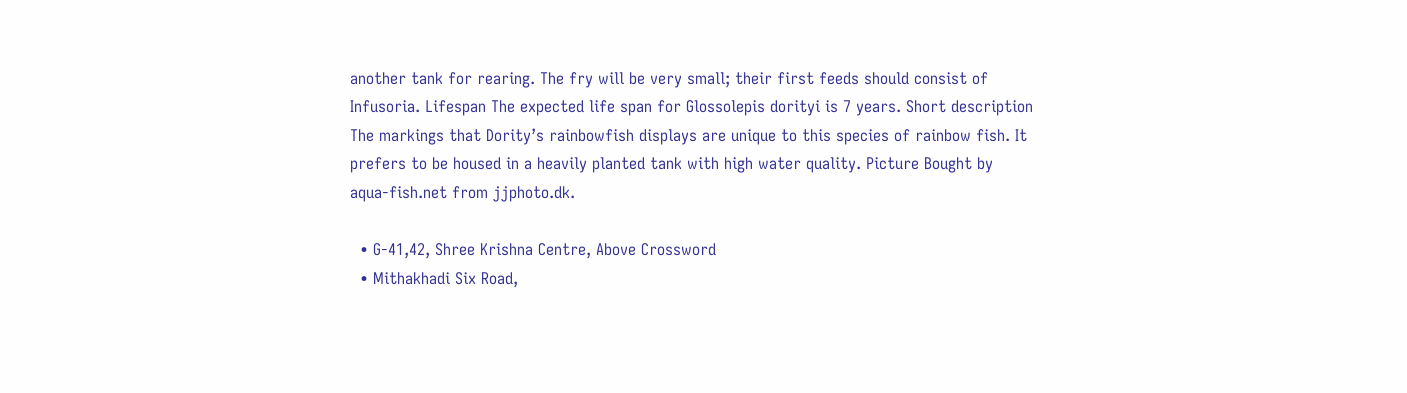another tank for rearing. The fry will be very small; their first feeds should consist of Infusoria. Lifespan The expected life span for Glossolepis dorityi is 7 years. Short description The markings that Dority’s rainbowfish displays are unique to this species of rainbow fish. It prefers to be housed in a heavily planted tank with high water quality. Picture Bought by aqua-fish.net from jjphoto.dk.

  • G-41,42, Shree Krishna Centre, Above Crossword
  • Mithakhadi Six Road,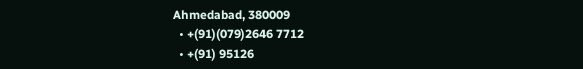Ahmedabad, 380009
  • +(91)(079)2646 7712
  • +(91) 95126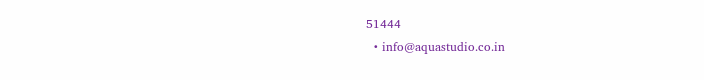51444
  • info@aquastudio.co.in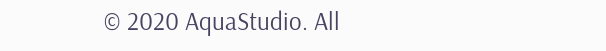© 2020 AquaStudio. All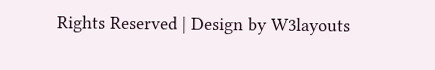Rights Reserved | Design by W3layouts